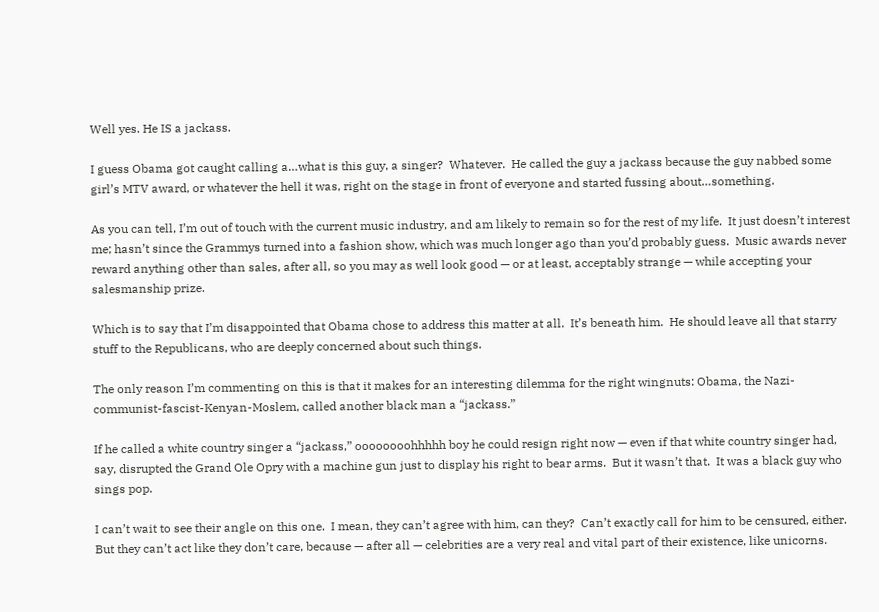Well yes. He IS a jackass.

I guess Obama got caught calling a…what is this guy, a singer?  Whatever.  He called the guy a jackass because the guy nabbed some girl’s MTV award, or whatever the hell it was, right on the stage in front of everyone and started fussing about…something.

As you can tell, I’m out of touch with the current music industry, and am likely to remain so for the rest of my life.  It just doesn’t interest me; hasn’t since the Grammys turned into a fashion show, which was much longer ago than you’d probably guess.  Music awards never reward anything other than sales, after all, so you may as well look good — or at least, acceptably strange — while accepting your salesmanship prize.

Which is to say that I’m disappointed that Obama chose to address this matter at all.  It’s beneath him.  He should leave all that starry stuff to the Republicans, who are deeply concerned about such things.

The only reason I’m commenting on this is that it makes for an interesting dilemma for the right wingnuts: Obama, the Nazi-communist-fascist-Kenyan-Moslem, called another black man a “jackass.”

If he called a white country singer a “jackass,” oooooooohhhhh boy he could resign right now — even if that white country singer had, say, disrupted the Grand Ole Opry with a machine gun just to display his right to bear arms.  But it wasn’t that.  It was a black guy who sings pop.

I can’t wait to see their angle on this one.  I mean, they can’t agree with him, can they?  Can’t exactly call for him to be censured, either.  But they can’t act like they don’t care, because — after all — celebrities are a very real and vital part of their existence, like unicorns.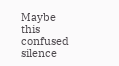Maybe this confused silence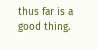thus far is a good thing.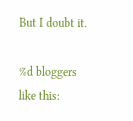But I doubt it.

%d bloggers like this: